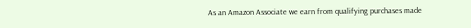As an Amazon Associate we earn from qualifying purchases made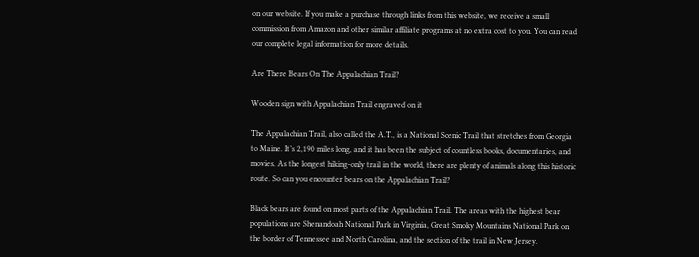on our website. If you make a purchase through links from this website, we receive a small commission from Amazon and other similar affiliate programs at no extra cost to you. You can read our complete legal information for more details.

Are There Bears On The Appalachian Trail?

Wooden sign with Appalachian Trail engraved on it

The Appalachian Trail, also called the A.T., is a National Scenic Trail that stretches from Georgia to Maine. It’s 2,190 miles long, and it has been the subject of countless books, documentaries, and movies. As the longest hiking-only trail in the world, there are plenty of animals along this historic route. So can you encounter bears on the Appalachian Trail?

Black bears are found on most parts of the Appalachian Trail. The areas with the highest bear populations are Shenandoah National Park in Virginia, Great Smoky Mountains National Park on the border of Tennessee and North Carolina, and the section of the trail in New Jersey.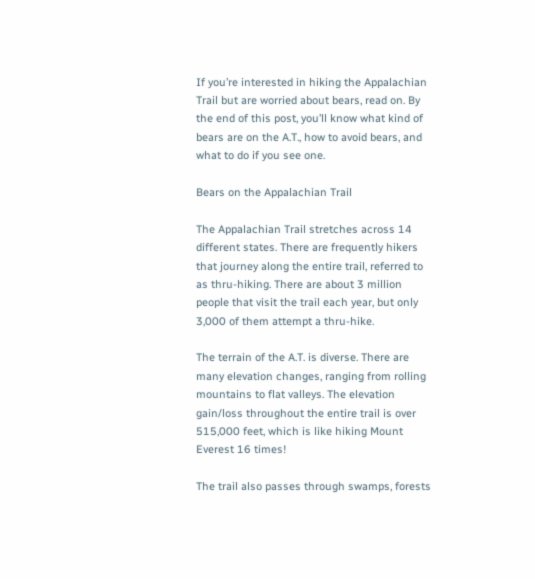If you’re interested in hiking the Appalachian Trail but are worried about bears, read on. By the end of this post, you’ll know what kind of bears are on the A.T., how to avoid bears, and what to do if you see one.

Bears on the Appalachian Trail

The Appalachian Trail stretches across 14 different states. There are frequently hikers that journey along the entire trail, referred to as thru-hiking. There are about 3 million people that visit the trail each year, but only 3,000 of them attempt a thru-hike.

The terrain of the A.T. is diverse. There are many elevation changes, ranging from rolling mountains to flat valleys. The elevation gain/loss throughout the entire trail is over 515,000 feet, which is like hiking Mount Everest 16 times!

The trail also passes through swamps, forests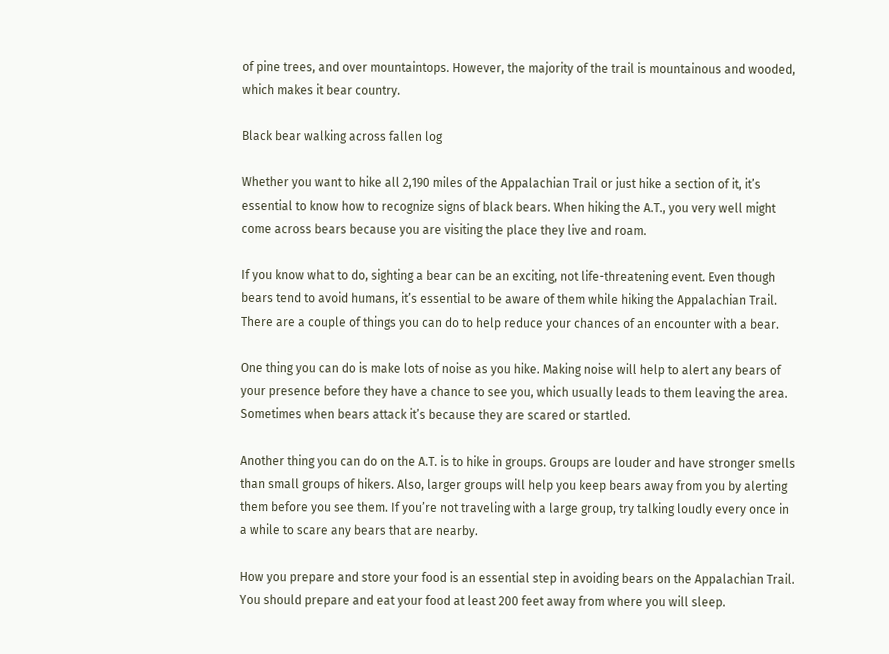of pine trees, and over mountaintops. However, the majority of the trail is mountainous and wooded, which makes it bear country.

Black bear walking across fallen log

Whether you want to hike all 2,190 miles of the Appalachian Trail or just hike a section of it, it’s essential to know how to recognize signs of black bears. When hiking the A.T., you very well might come across bears because you are visiting the place they live and roam.

If you know what to do, sighting a bear can be an exciting, not life-threatening event. Even though bears tend to avoid humans, it’s essential to be aware of them while hiking the Appalachian Trail. There are a couple of things you can do to help reduce your chances of an encounter with a bear.

One thing you can do is make lots of noise as you hike. Making noise will help to alert any bears of your presence before they have a chance to see you, which usually leads to them leaving the area. Sometimes when bears attack it’s because they are scared or startled.

Another thing you can do on the A.T. is to hike in groups. Groups are louder and have stronger smells than small groups of hikers. Also, larger groups will help you keep bears away from you by alerting them before you see them. If you’re not traveling with a large group, try talking loudly every once in a while to scare any bears that are nearby.

How you prepare and store your food is an essential step in avoiding bears on the Appalachian Trail. You should prepare and eat your food at least 200 feet away from where you will sleep.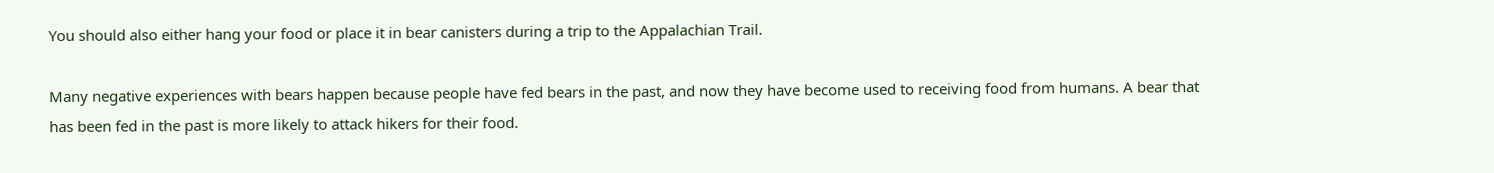You should also either hang your food or place it in bear canisters during a trip to the Appalachian Trail.

Many negative experiences with bears happen because people have fed bears in the past, and now they have become used to receiving food from humans. A bear that has been fed in the past is more likely to attack hikers for their food.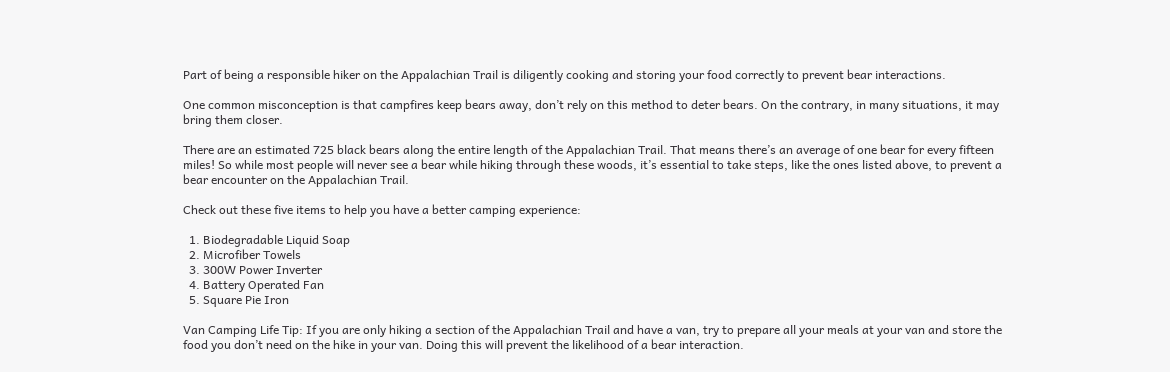Part of being a responsible hiker on the Appalachian Trail is diligently cooking and storing your food correctly to prevent bear interactions.

One common misconception is that campfires keep bears away, don’t rely on this method to deter bears. On the contrary, in many situations, it may bring them closer.

There are an estimated 725 black bears along the entire length of the Appalachian Trail. That means there’s an average of one bear for every fifteen miles! So while most people will never see a bear while hiking through these woods, it’s essential to take steps, like the ones listed above, to prevent a bear encounter on the Appalachian Trail.

Check out these five items to help you have a better camping experience:

  1. Biodegradable Liquid Soap
  2. Microfiber Towels
  3. 300W Power Inverter
  4. Battery Operated Fan
  5. Square Pie Iron

Van Camping Life Tip: If you are only hiking a section of the Appalachian Trail and have a van, try to prepare all your meals at your van and store the food you don’t need on the hike in your van. Doing this will prevent the likelihood of a bear interaction.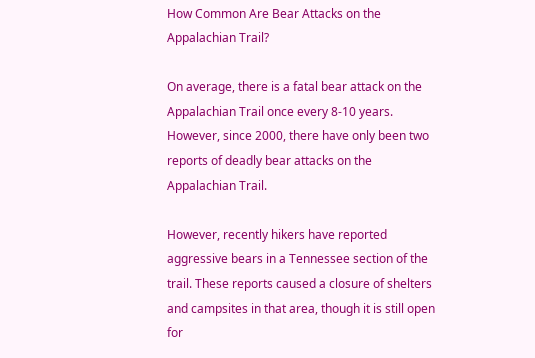How Common Are Bear Attacks on the Appalachian Trail?

On average, there is a fatal bear attack on the Appalachian Trail once every 8-10 years. However, since 2000, there have only been two reports of deadly bear attacks on the Appalachian Trail.

However, recently hikers have reported aggressive bears in a Tennessee section of the trail. These reports caused a closure of shelters and campsites in that area, though it is still open for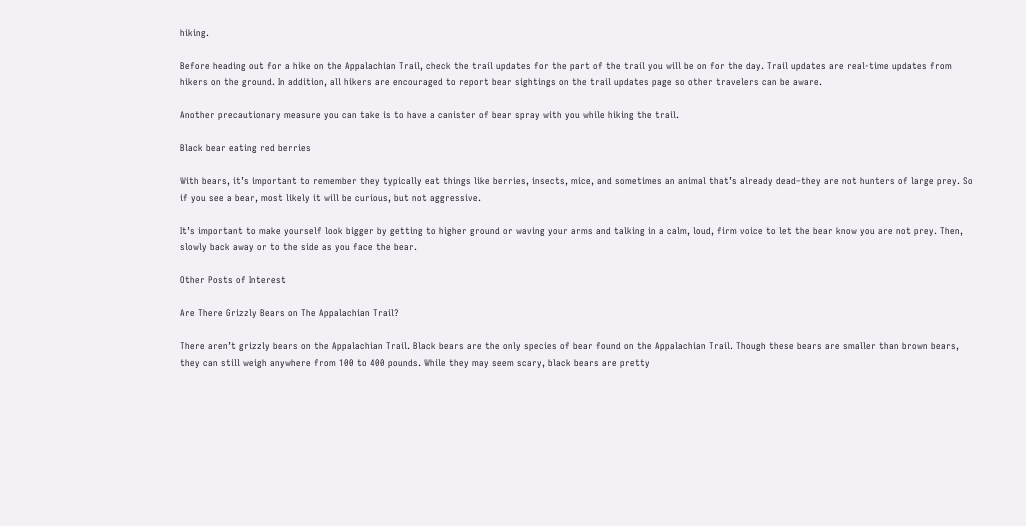hiking.

Before heading out for a hike on the Appalachian Trail, check the trail updates for the part of the trail you will be on for the day. Trail updates are real-time updates from hikers on the ground. In addition, all hikers are encouraged to report bear sightings on the trail updates page so other travelers can be aware.

Another precautionary measure you can take is to have a canister of bear spray with you while hiking the trail.

Black bear eating red berries

With bears, it’s important to remember they typically eat things like berries, insects, mice, and sometimes an animal that’s already dead–they are not hunters of large prey. So if you see a bear, most likely it will be curious, but not aggressive.

It’s important to make yourself look bigger by getting to higher ground or waving your arms and talking in a calm, loud, firm voice to let the bear know you are not prey. Then, slowly back away or to the side as you face the bear.

Other Posts of Interest

Are There Grizzly Bears on The Appalachian Trail?

There aren’t grizzly bears on the Appalachian Trail. Black bears are the only species of bear found on the Appalachian Trail. Though these bears are smaller than brown bears, they can still weigh anywhere from 100 to 400 pounds. While they may seem scary, black bears are pretty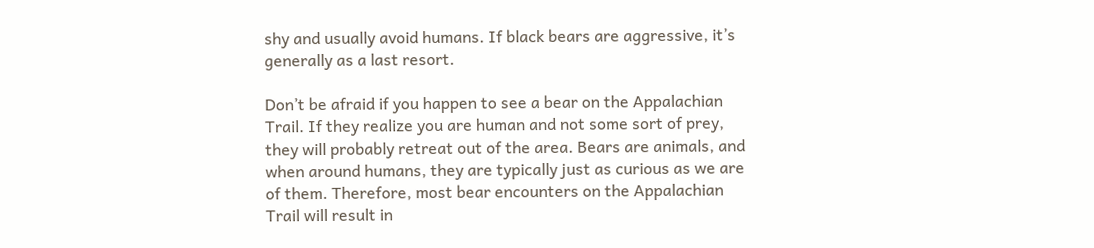shy and usually avoid humans. If black bears are aggressive, it’s generally as a last resort.

Don’t be afraid if you happen to see a bear on the Appalachian Trail. If they realize you are human and not some sort of prey, they will probably retreat out of the area. Bears are animals, and when around humans, they are typically just as curious as we are of them. Therefore, most bear encounters on the Appalachian Trail will result in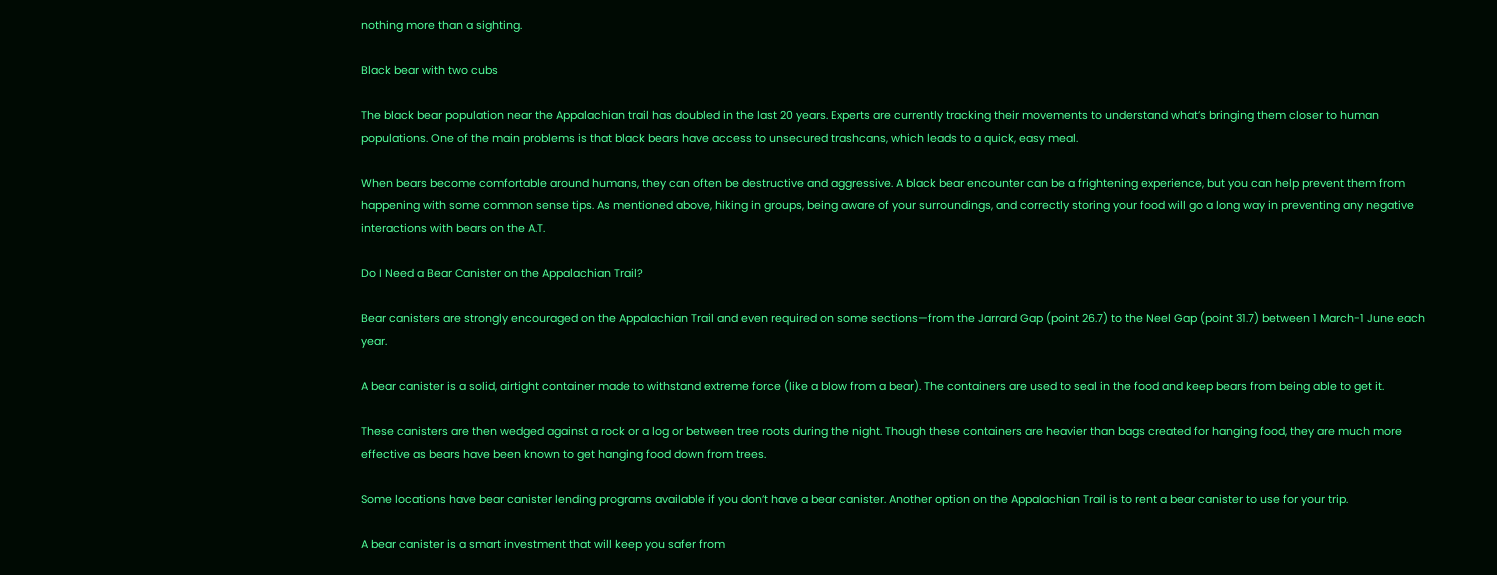nothing more than a sighting.

Black bear with two cubs

The black bear population near the Appalachian trail has doubled in the last 20 years. Experts are currently tracking their movements to understand what’s bringing them closer to human populations. One of the main problems is that black bears have access to unsecured trashcans, which leads to a quick, easy meal.

When bears become comfortable around humans, they can often be destructive and aggressive. A black bear encounter can be a frightening experience, but you can help prevent them from happening with some common sense tips. As mentioned above, hiking in groups, being aware of your surroundings, and correctly storing your food will go a long way in preventing any negative interactions with bears on the A.T.

Do I Need a Bear Canister on the Appalachian Trail?

Bear canisters are strongly encouraged on the Appalachian Trail and even required on some sections—from the Jarrard Gap (point 26.7) to the Neel Gap (point 31.7) between 1 March-1 June each year.

A bear canister is a solid, airtight container made to withstand extreme force (like a blow from a bear). The containers are used to seal in the food and keep bears from being able to get it.

These canisters are then wedged against a rock or a log or between tree roots during the night. Though these containers are heavier than bags created for hanging food, they are much more effective as bears have been known to get hanging food down from trees.

Some locations have bear canister lending programs available if you don’t have a bear canister. Another option on the Appalachian Trail is to rent a bear canister to use for your trip.

A bear canister is a smart investment that will keep you safer from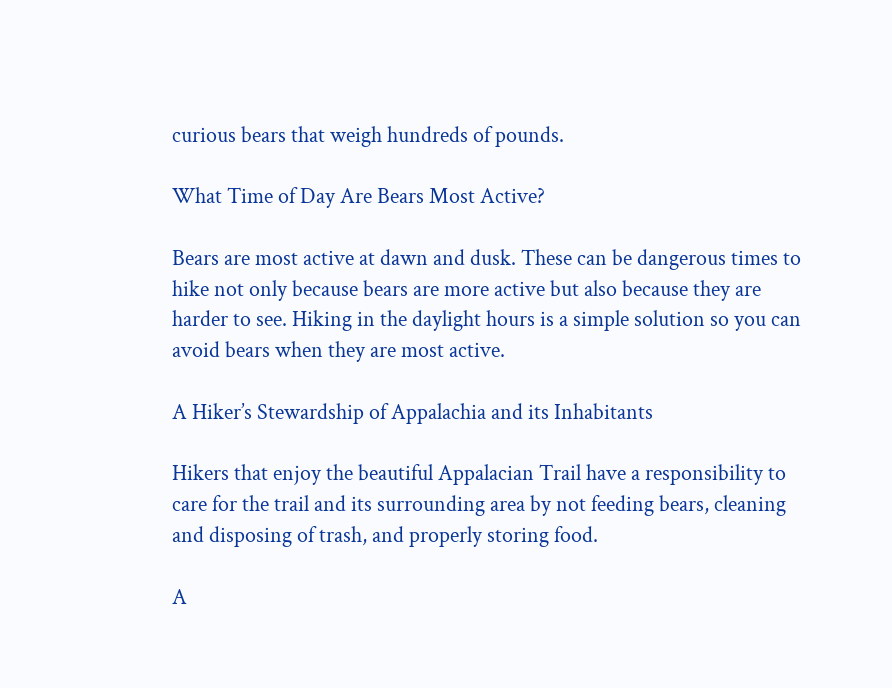curious bears that weigh hundreds of pounds.

What Time of Day Are Bears Most Active?

Bears are most active at dawn and dusk. These can be dangerous times to hike not only because bears are more active but also because they are harder to see. Hiking in the daylight hours is a simple solution so you can avoid bears when they are most active.

A Hiker’s Stewardship of Appalachia and its Inhabitants

Hikers that enjoy the beautiful Appalacian Trail have a responsibility to care for the trail and its surrounding area by not feeding bears, cleaning and disposing of trash, and properly storing food.

A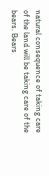natural consequence of taking care of the land will be taking care of the bears. Bears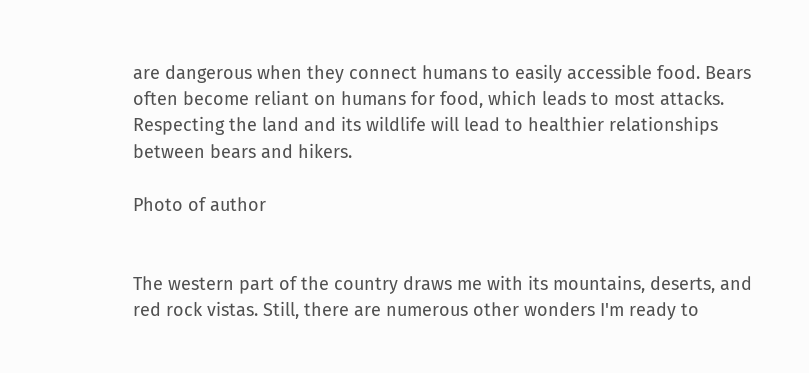are dangerous when they connect humans to easily accessible food. Bears often become reliant on humans for food, which leads to most attacks. Respecting the land and its wildlife will lead to healthier relationships between bears and hikers.

Photo of author


The western part of the country draws me with its mountains, deserts, and red rock vistas. Still, there are numerous other wonders I'm ready to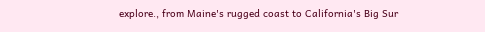explore., from Maine's rugged coast to California's Big Sur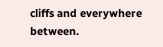cliffs and everywhere between.